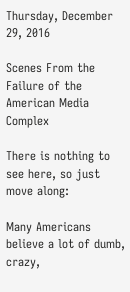Thursday, December 29, 2016

Scenes From the Failure of the American Media Complex

There is nothing to see here, so just move along:

Many Americans believe a lot of dumb, crazy,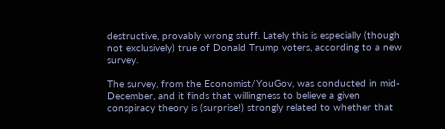destructive, provably wrong stuff. Lately this is especially (though not exclusively) true of Donald Trump voters, according to a new survey.

The survey, from the Economist/YouGov, was conducted in mid-December, and it finds that willingness to believe a given conspiracy theory is (surprise!) strongly related to whether that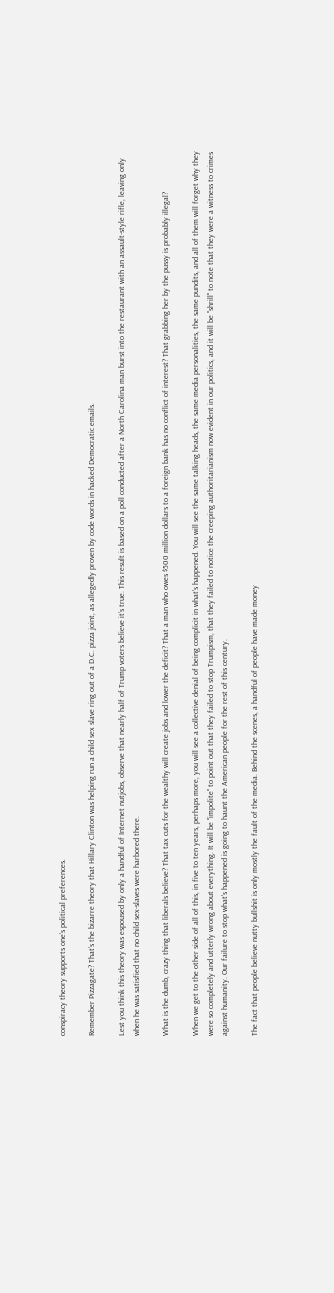conspiracy theory supports one’s political preferences.

Remember Pizzagate? That’s the bizarre theory that Hillary Clinton was helping run a child sex slave ring out of a D.C. pizza joint, as allegedly proven by code words in hacked Democratic emails.

Lest you think this theory was espoused by only a handful of Internet nutjobs, observe that nearly half of Trump voters believe it’s true. This result is based on a poll conducted after a North Carolina man burst into the restaurant with an assault-style rifle, leaving only when he was satisfied that no child sex-slaves were harbored there.

What is the dumb, crazy thing that liberals believe? That tax cuts for the wealthy will create jobs and lower the deficit? That a man who owes $500 million dollars to a foreign bank has no conflict of interest? That grabbing her by the pussy is probably illegal?

When we get to the other side of all of this, in five to ten years, perhaps more, you will see a collective denial of being complicit in what's happened. You will see the same talking heads, the same media personalities, the same pundits, and all of them will forget why they were so completely and utterly wrong about everything. It will be "impolite" to point out that they failed to stop Trumpism, that they failed to notice the creeping authoritarianism now evident in our politics, and it will be "shrill" to note that they were a witness to crimes against humanity. Our failure to stop what's happened is going to haunt the American people for the rest of this century.

The fact that people believe nutty bullshit is only mostly the fault of the media. Behind the scenes, a handful of people have made money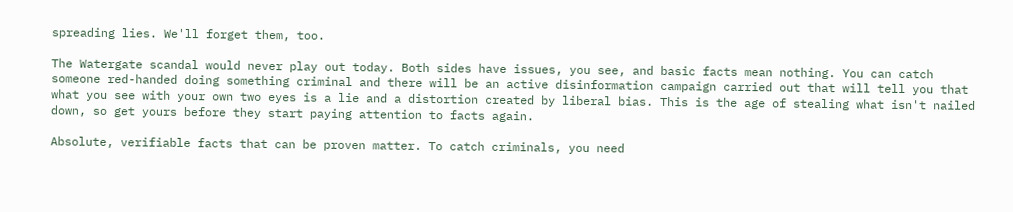spreading lies. We'll forget them, too.

The Watergate scandal would never play out today. Both sides have issues, you see, and basic facts mean nothing. You can catch someone red-handed doing something criminal and there will be an active disinformation campaign carried out that will tell you that what you see with your own two eyes is a lie and a distortion created by liberal bias. This is the age of stealing what isn't nailed down, so get yours before they start paying attention to facts again.

Absolute, verifiable facts that can be proven matter. To catch criminals, you need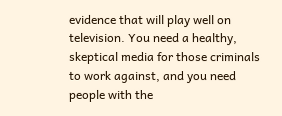evidence that will play well on television. You need a healthy, skeptical media for those criminals to work against, and you need people with the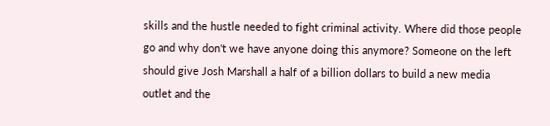skills and the hustle needed to fight criminal activity. Where did those people go and why don't we have anyone doing this anymore? Someone on the left should give Josh Marshall a half of a billion dollars to build a new media outlet and the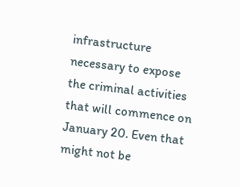infrastructure necessary to expose the criminal activities that will commence on January 20. Even that might not be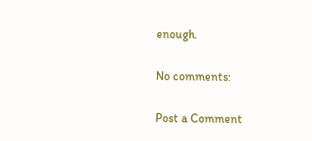enough.

No comments:

Post a Comment